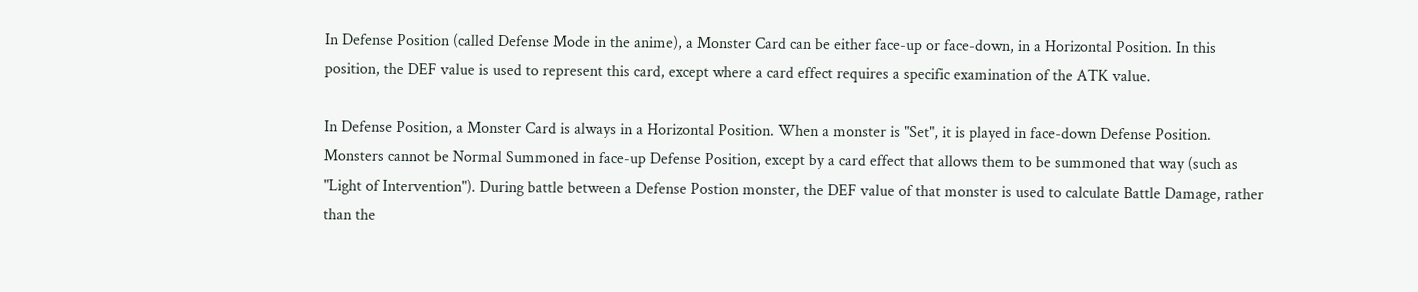In Defense Position (called Defense Mode in the anime), a Monster Card can be either face-up or face-down, in a Horizontal Position. In this position, the DEF value is used to represent this card, except where a card effect requires a specific examination of the ATK value.

In Defense Position, a Monster Card is always in a Horizontal Position. When a monster is "Set", it is played in face-down Defense Position. Monsters cannot be Normal Summoned in face-up Defense Position, except by a card effect that allows them to be summoned that way (such as "Light of Intervention"). During battle between a Defense Postion monster, the DEF value of that monster is used to calculate Battle Damage, rather than the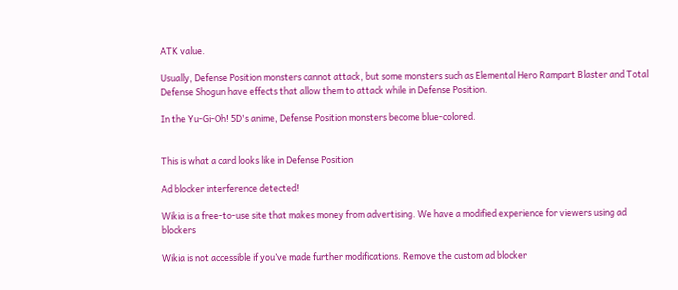ATK value.

Usually, Defense Position monsters cannot attack, but some monsters such as Elemental Hero Rampart Blaster and Total Defense Shogun have effects that allow them to attack while in Defense Position.

In the Yu-Gi-Oh! 5D's anime, Defense Position monsters become blue-colored.


This is what a card looks like in Defense Position

Ad blocker interference detected!

Wikia is a free-to-use site that makes money from advertising. We have a modified experience for viewers using ad blockers

Wikia is not accessible if you’ve made further modifications. Remove the custom ad blocker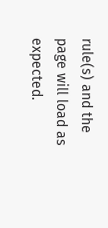rule(s) and the page will load as expected.